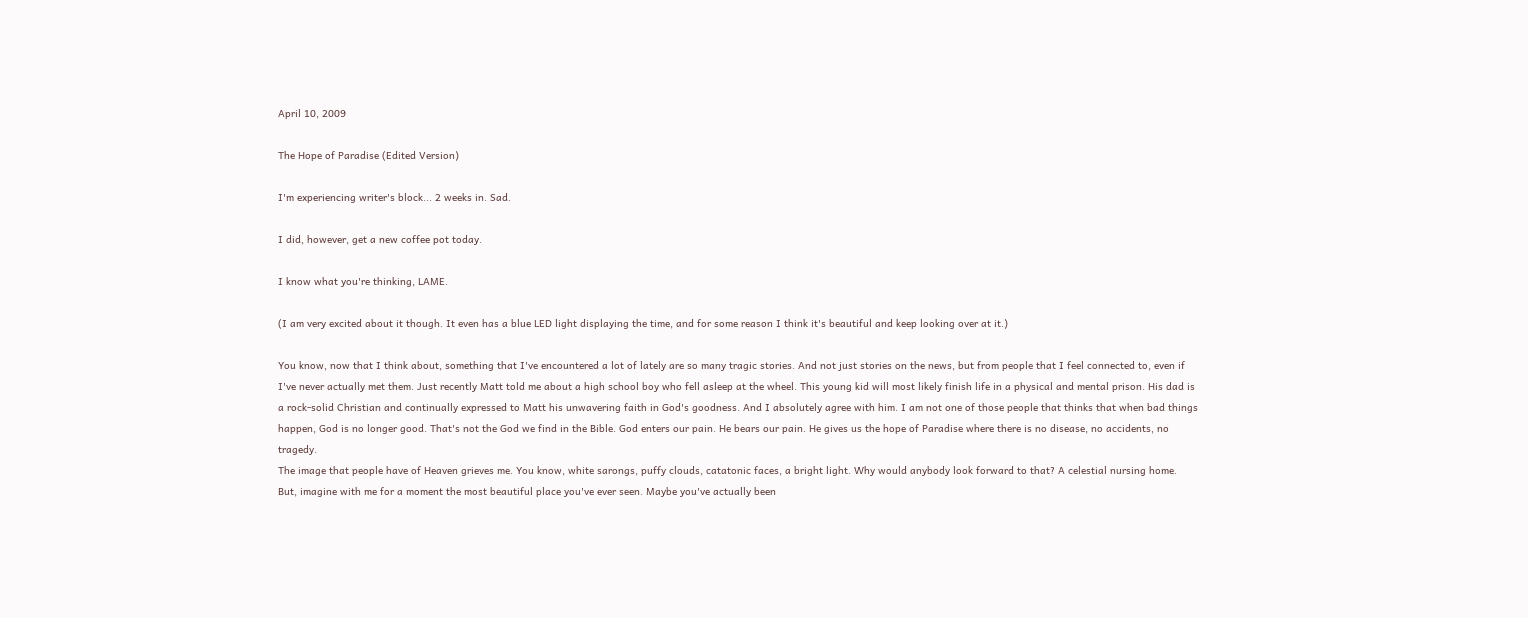April 10, 2009

The Hope of Paradise (Edited Version)

I'm experiencing writer's block... 2 weeks in. Sad.

I did, however, get a new coffee pot today.

I know what you're thinking, LAME.

(I am very excited about it though. It even has a blue LED light displaying the time, and for some reason I think it's beautiful and keep looking over at it.)

You know, now that I think about, something that I've encountered a lot of lately are so many tragic stories. And not just stories on the news, but from people that I feel connected to, even if I've never actually met them. Just recently Matt told me about a high school boy who fell asleep at the wheel. This young kid will most likely finish life in a physical and mental prison. His dad is a rock-solid Christian and continually expressed to Matt his unwavering faith in God's goodness. And I absolutely agree with him. I am not one of those people that thinks that when bad things happen, God is no longer good. That's not the God we find in the Bible. God enters our pain. He bears our pain. He gives us the hope of Paradise where there is no disease, no accidents, no tragedy.
The image that people have of Heaven grieves me. You know, white sarongs, puffy clouds, catatonic faces, a bright light. Why would anybody look forward to that? A celestial nursing home.
But, imagine with me for a moment the most beautiful place you've ever seen. Maybe you've actually been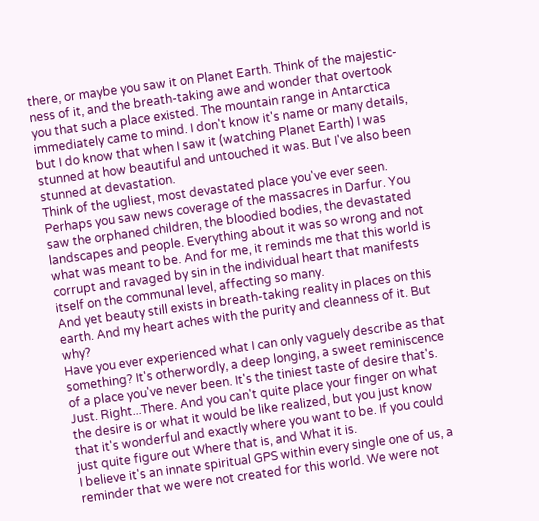there, or maybe you saw it on Planet Earth. Think of the majestic-ness of it, and the breath-taking awe and wonder that overtook you that such a place existed. The mountain range in Antarctica immediately came to mind. I don't know it's name or many details, but I do know that when I saw it (watching Planet Earth) I was stunned at how beautiful and untouched it was. But I've also been stunned at devastation.
Think of the ugliest, most devastated place you've ever seen. Perhaps you saw news coverage of the massacres in Darfur. You saw the orphaned children, the bloodied bodies, the devastated landscapes and people. Everything about it was so wrong and not what was meant to be. And for me, it reminds me that this world is corrupt and ravaged by sin in the individual heart that manifests itself on the communal level, affecting so many.
And yet beauty still exists in breath-taking reality in places on this earth. And my heart aches with the purity and cleanness of it. But why?
Have you ever experienced what I can only vaguely describe as that something? It's otherwordly, a deep longing, a sweet reminiscence of a place you've never been. It's the tiniest taste of desire that's. Just. Right...There. And you can't quite place your finger on what the desire is or what it would be like realized, but you just know that it's wonderful and exactly where you want to be. If you could just quite figure out Where that is, and What it is.
I believe it's an innate spiritual GPS within every single one of us, a reminder that we were not created for this world. We were not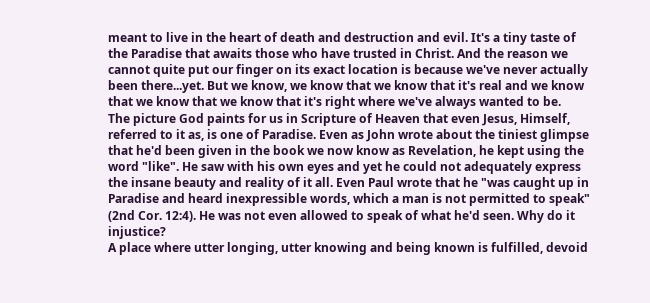meant to live in the heart of death and destruction and evil. It's a tiny taste of the Paradise that awaits those who have trusted in Christ. And the reason we cannot quite put our finger on its exact location is because we've never actually been there...yet. But we know, we know that we know that it's real and we know that we know that we know that it's right where we've always wanted to be.
The picture God paints for us in Scripture of Heaven that even Jesus, Himself, referred to it as, is one of Paradise. Even as John wrote about the tiniest glimpse that he'd been given in the book we now know as Revelation, he kept using the word "like". He saw with his own eyes and yet he could not adequately express the insane beauty and reality of it all. Even Paul wrote that he "was caught up in Paradise and heard inexpressible words, which a man is not permitted to speak" (2nd Cor. 12:4). He was not even allowed to speak of what he'd seen. Why do it injustice?
A place where utter longing, utter knowing and being known is fulfilled, devoid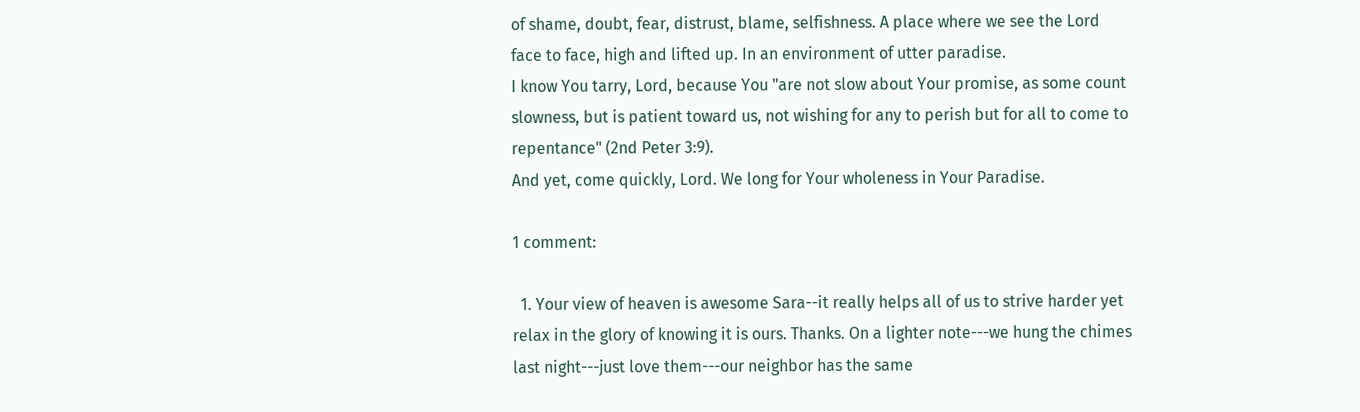of shame, doubt, fear, distrust, blame, selfishness. A place where we see the Lord face to face, high and lifted up. In an environment of utter paradise.
I know You tarry, Lord, because You "are not slow about Your promise, as some count slowness, but is patient toward us, not wishing for any to perish but for all to come to repentance" (2nd Peter 3:9).
And yet, come quickly, Lord. We long for Your wholeness in Your Paradise.

1 comment:

  1. Your view of heaven is awesome Sara--it really helps all of us to strive harder yet relax in the glory of knowing it is ours. Thanks. On a lighter note---we hung the chimes last night---just love them---our neighbor has the same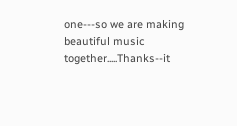one---so we are making beautiful music together.....Thanks--it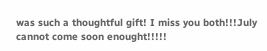was such a thoughtful gift! I miss you both!!!July cannot come soon enought!!!!!